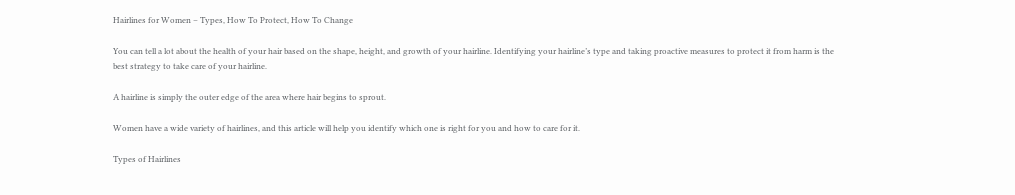Hairlines for Women – Types, How To Protect, How To Change

You can tell a lot about the health of your hair based on the shape, height, and growth of your hairline. Identifying your hairline’s type and taking proactive measures to protect it from harm is the best strategy to take care of your hairline.

A hairline is simply the outer edge of the area where hair begins to sprout.

Women have a wide variety of hairlines, and this article will help you identify which one is right for you and how to care for it.

Types of Hairlines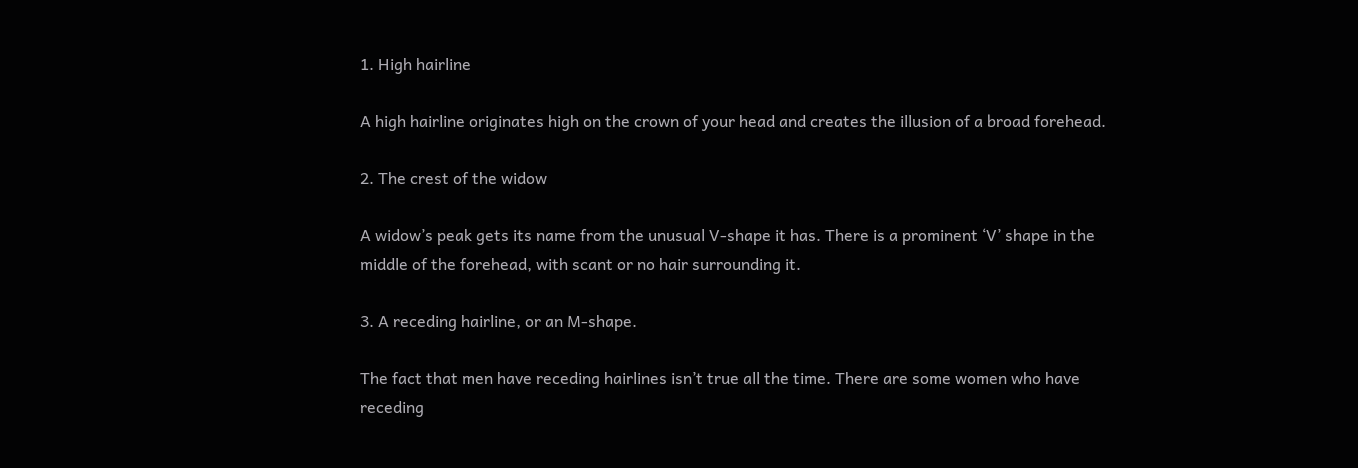1. High hairline

A high hairline originates high on the crown of your head and creates the illusion of a broad forehead.

2. The crest of the widow

A widow’s peak gets its name from the unusual V-shape it has. There is a prominent ‘V’ shape in the middle of the forehead, with scant or no hair surrounding it.

3. A receding hairline, or an M-shape.

The fact that men have receding hairlines isn’t true all the time. There are some women who have receding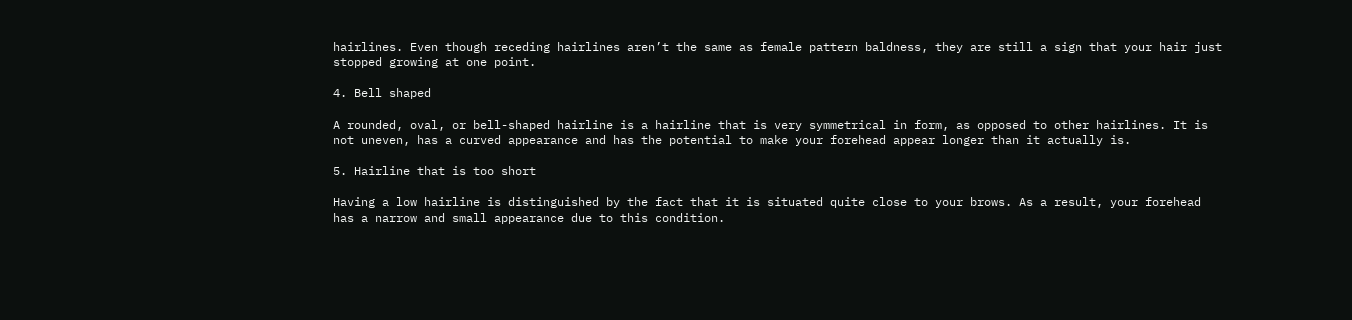hairlines. Even though receding hairlines aren’t the same as female pattern baldness, they are still a sign that your hair just stopped growing at one point.

4. Bell shaped

A rounded, oval, or bell-shaped hairline is a hairline that is very symmetrical in form, as opposed to other hairlines. It is not uneven, has a curved appearance and has the potential to make your forehead appear longer than it actually is.

5. Hairline that is too short

Having a low hairline is distinguished by the fact that it is situated quite close to your brows. As a result, your forehead has a narrow and small appearance due to this condition.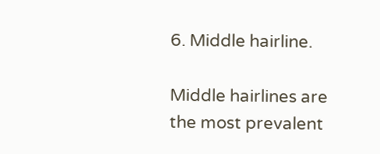6. Middle hairline.

Middle hairlines are the most prevalent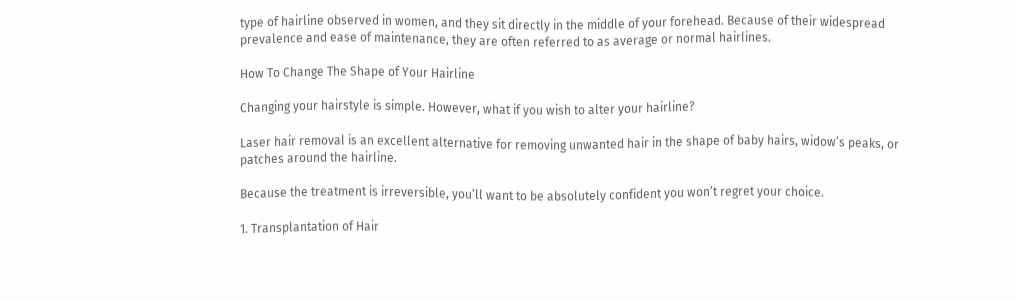type of hairline observed in women, and they sit directly in the middle of your forehead. Because of their widespread prevalence and ease of maintenance, they are often referred to as average or normal hairlines.

How To Change The Shape of Your Hairline

Changing your hairstyle is simple. However, what if you wish to alter your hairline?

Laser hair removal is an excellent alternative for removing unwanted hair in the shape of baby hairs, widow’s peaks, or patches around the hairline.

Because the treatment is irreversible, you’ll want to be absolutely confident you won’t regret your choice.

1. Transplantation of Hair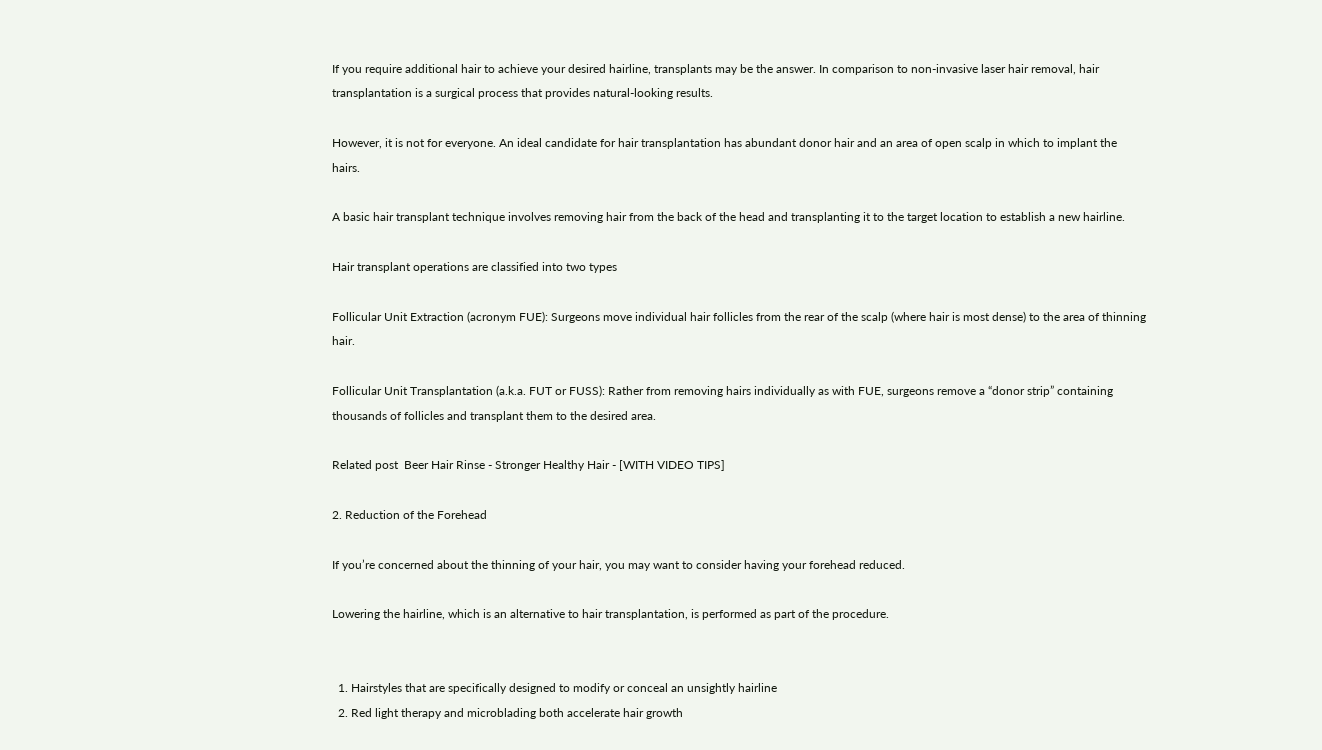If you require additional hair to achieve your desired hairline, transplants may be the answer. In comparison to non-invasive laser hair removal, hair transplantation is a surgical process that provides natural-looking results.

However, it is not for everyone. An ideal candidate for hair transplantation has abundant donor hair and an area of open scalp in which to implant the hairs.

A basic hair transplant technique involves removing hair from the back of the head and transplanting it to the target location to establish a new hairline.

Hair transplant operations are classified into two types

Follicular Unit Extraction (acronym FUE): Surgeons move individual hair follicles from the rear of the scalp (where hair is most dense) to the area of thinning hair.

Follicular Unit Transplantation (a.k.a. FUT or FUSS): Rather from removing hairs individually as with FUE, surgeons remove a “donor strip” containing thousands of follicles and transplant them to the desired area.

Related post  Beer Hair Rinse - Stronger Healthy Hair - [WITH VIDEO TIPS]

2. Reduction of the Forehead

If you’re concerned about the thinning of your hair, you may want to consider having your forehead reduced.

Lowering the hairline, which is an alternative to hair transplantation, is performed as part of the procedure.


  1. Hairstyles that are specifically designed to modify or conceal an unsightly hairline
  2. Red light therapy and microblading both accelerate hair growth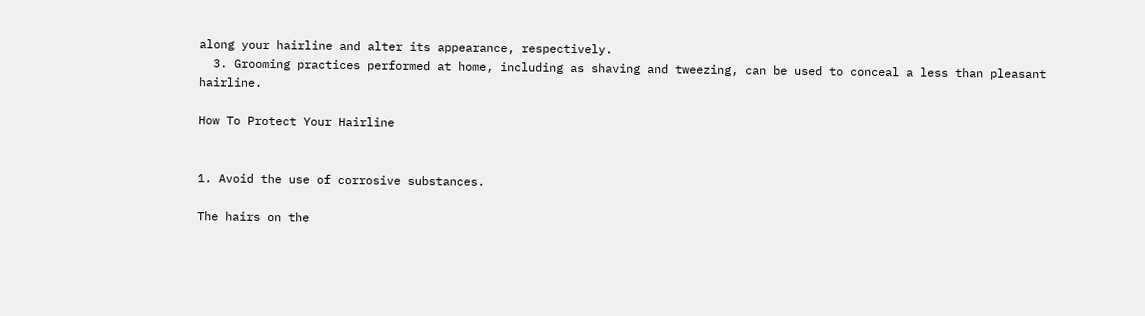along your hairline and alter its appearance, respectively.
  3. Grooming practices performed at home, including as shaving and tweezing, can be used to conceal a less than pleasant hairline.

How To Protect Your Hairline


1. Avoid the use of corrosive substances.

The hairs on the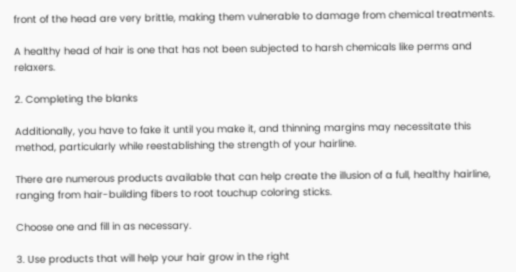front of the head are very brittle, making them vulnerable to damage from chemical treatments.

A healthy head of hair is one that has not been subjected to harsh chemicals like perms and relaxers.

2. Completing the blanks

Additionally, you have to fake it until you make it, and thinning margins may necessitate this method, particularly while reestablishing the strength of your hairline.

There are numerous products available that can help create the illusion of a full, healthy hairline, ranging from hair-building fibers to root touchup coloring sticks.

Choose one and fill in as necessary.

3. Use products that will help your hair grow in the right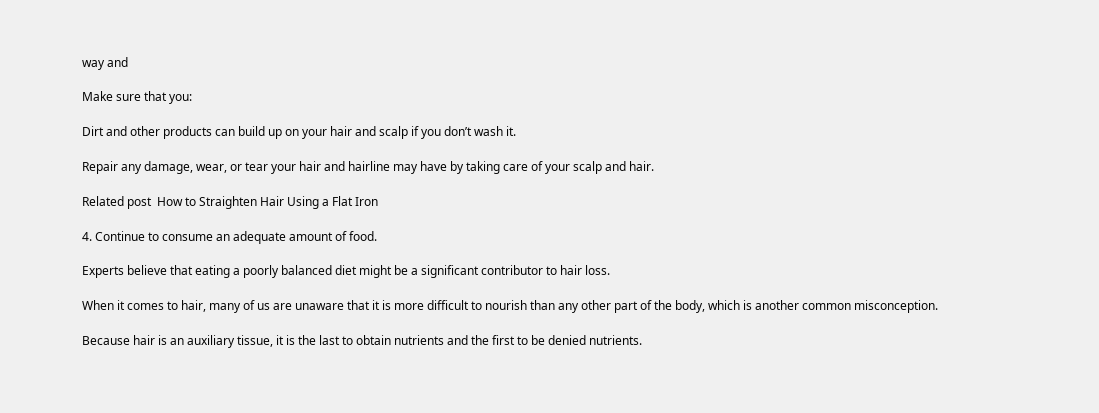way and

Make sure that you:

Dirt and other products can build up on your hair and scalp if you don’t wash it.

Repair any damage, wear, or tear your hair and hairline may have by taking care of your scalp and hair.

Related post  How to Straighten Hair Using a Flat Iron

4. Continue to consume an adequate amount of food.

Experts believe that eating a poorly balanced diet might be a significant contributor to hair loss.

When it comes to hair, many of us are unaware that it is more difficult to nourish than any other part of the body, which is another common misconception.

Because hair is an auxiliary tissue, it is the last to obtain nutrients and the first to be denied nutrients.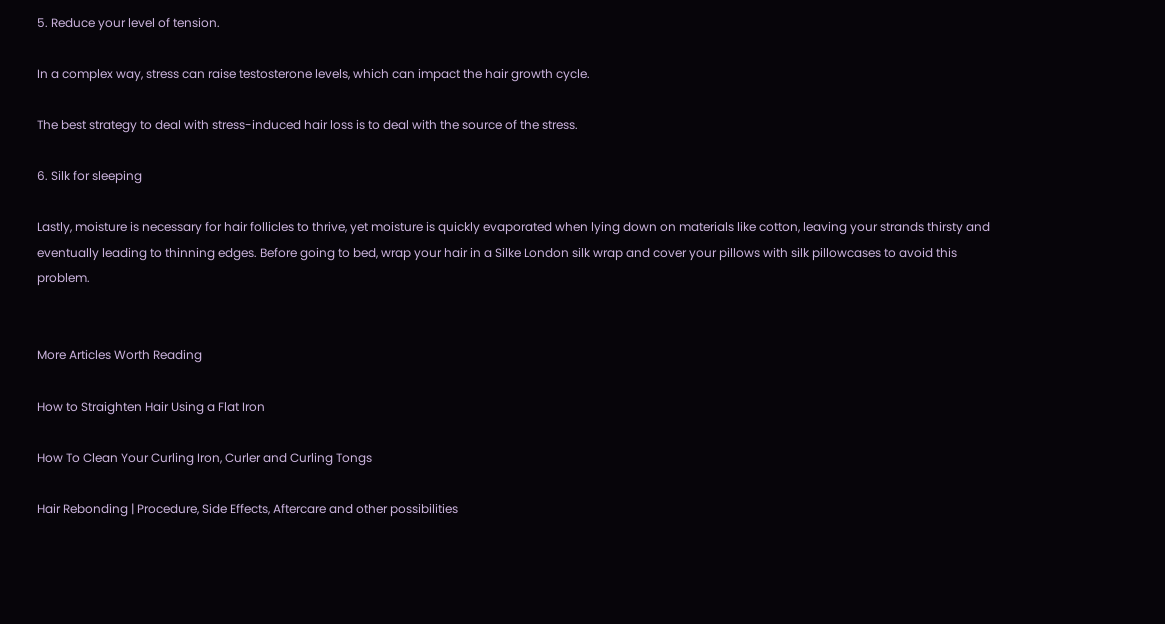5. Reduce your level of tension.

In a complex way, stress can raise testosterone levels, which can impact the hair growth cycle.

The best strategy to deal with stress-induced hair loss is to deal with the source of the stress.

6. Silk for sleeping

Lastly, moisture is necessary for hair follicles to thrive, yet moisture is quickly evaporated when lying down on materials like cotton, leaving your strands thirsty and eventually leading to thinning edges. Before going to bed, wrap your hair in a Silke London silk wrap and cover your pillows with silk pillowcases to avoid this problem.


More Articles Worth Reading

How to Straighten Hair Using a Flat Iron

How To Clean Your Curling Iron, Curler and Curling Tongs

Hair Rebonding | Procedure, Side Effects, Aftercare and other possibilities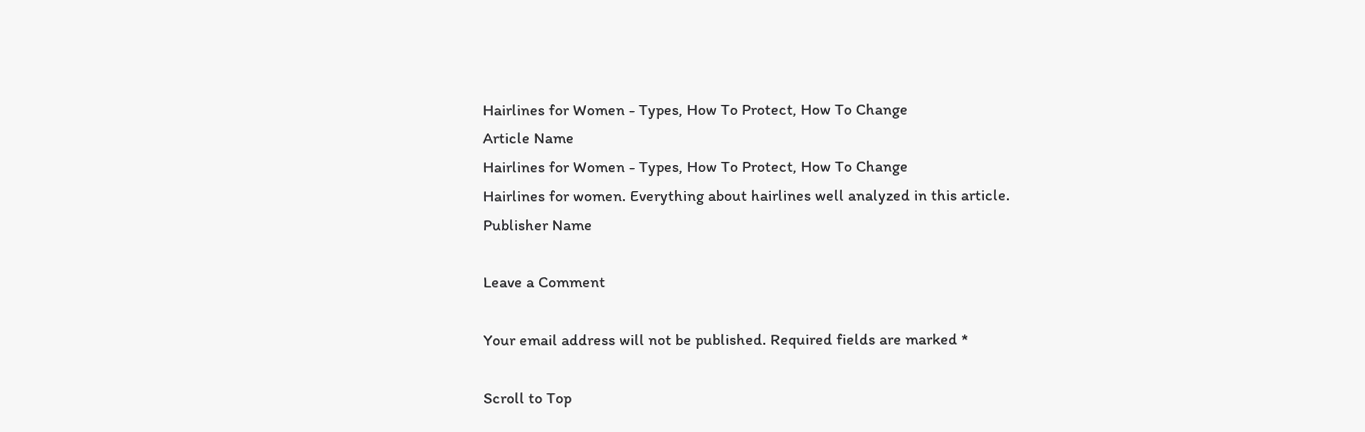Hairlines for Women - Types, How To Protect, How To Change
Article Name
Hairlines for Women - Types, How To Protect, How To Change
Hairlines for women. Everything about hairlines well analyzed in this article.
Publisher Name

Leave a Comment

Your email address will not be published. Required fields are marked *

Scroll to Top